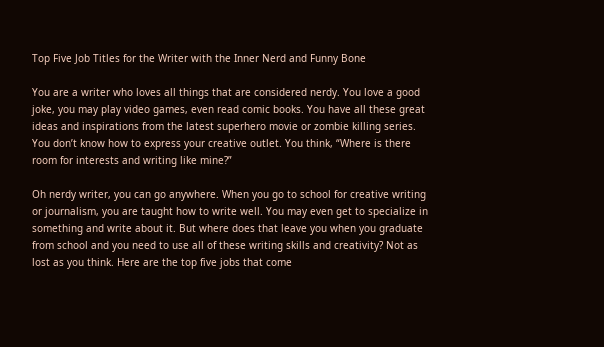Top Five Job Titles for the Writer with the Inner Nerd and Funny Bone

You are a writer who loves all things that are considered nerdy. You love a good joke, you may play video games, even read comic books. You have all these great ideas and inspirations from the latest superhero movie or zombie killing series. You don’t know how to express your creative outlet. You think, “Where is there room for interests and writing like mine?”

Oh nerdy writer, you can go anywhere. When you go to school for creative writing or journalism, you are taught how to write well. You may even get to specialize in something and write about it. But where does that leave you when you graduate from school and you need to use all of these writing skills and creativity? Not as lost as you think. Here are the top five jobs that come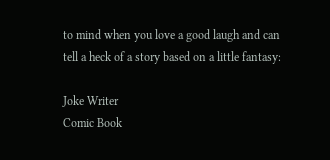to mind when you love a good laugh and can tell a heck of a story based on a little fantasy:

Joke Writer
Comic Book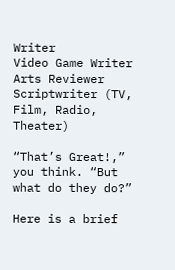Writer
Video Game Writer
Arts Reviewer
Scriptwriter (TV, Film, Radio, Theater)

“That’s Great!,” you think. “But what do they do?”

Here is a brief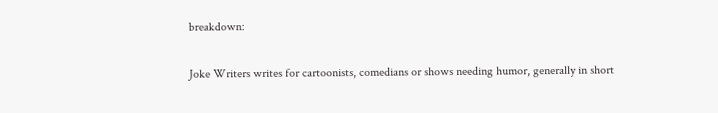breakdown:

Joke Writers writes for cartoonists, comedians or shows needing humor, generally in short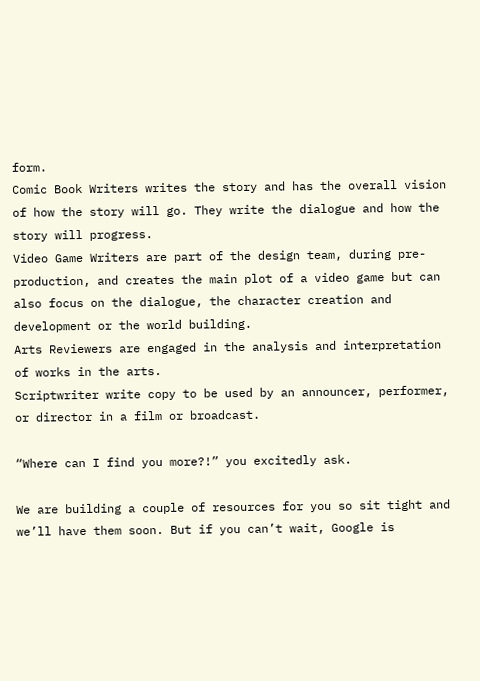form.
Comic Book Writers writes the story and has the overall vision of how the story will go. They write the dialogue and how the story will progress.
Video Game Writers are part of the design team, during pre-production, and creates the main plot of a video game but can also focus on the dialogue, the character creation and development or the world building.
Arts Reviewers are engaged in the analysis and interpretation of works in the arts.
Scriptwriter write copy to be used by an announcer, performer, or director in a film or broadcast.

“Where can I find you more?!” you excitedly ask.

We are building a couple of resources for you so sit tight and we’ll have them soon. But if you can’t wait, Google is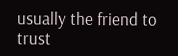usually the friend to trust